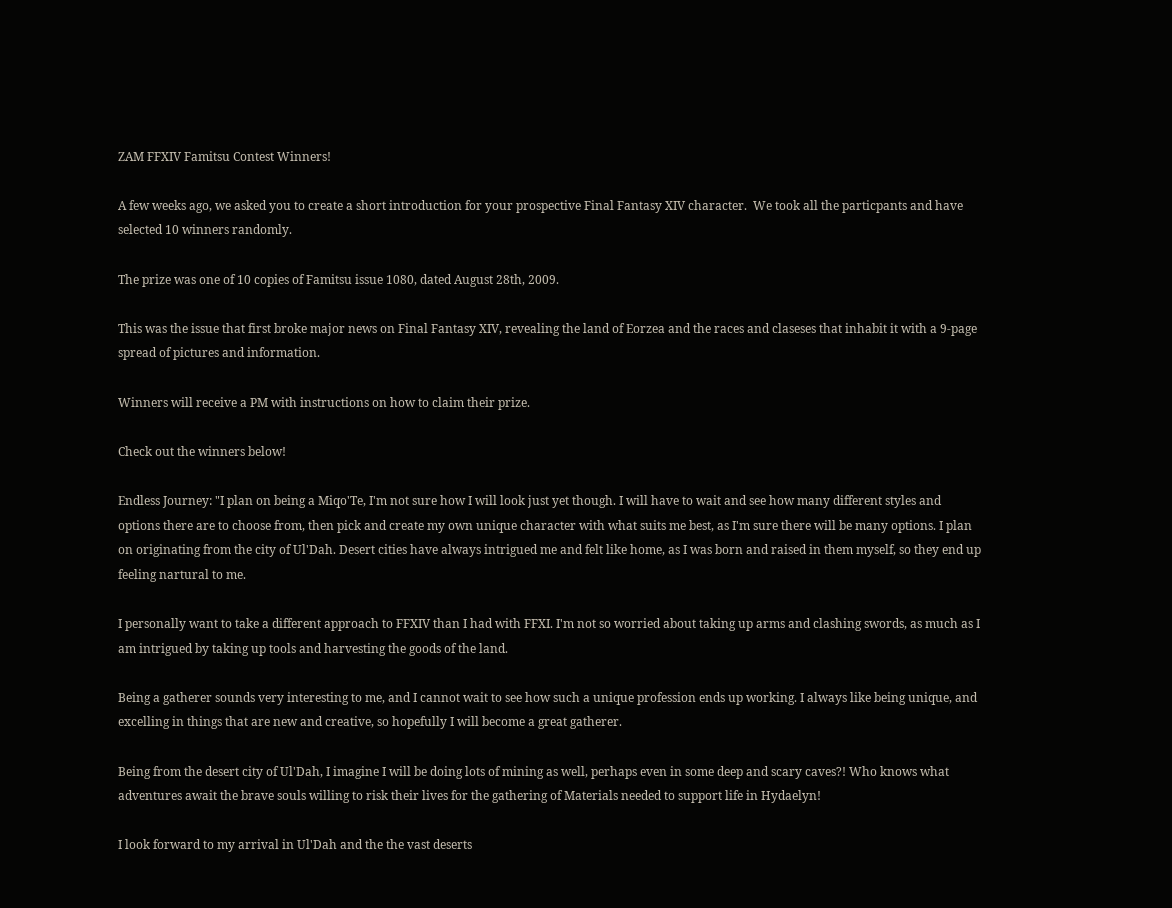ZAM FFXIV Famitsu Contest Winners!

A few weeks ago, we asked you to create a short introduction for your prospective Final Fantasy XIV character.  We took all the particpants and have selected 10 winners randomly.

The prize was one of 10 copies of Famitsu issue 1080, dated August 28th, 2009.

This was the issue that first broke major news on Final Fantasy XIV, revealing the land of Eorzea and the races and claseses that inhabit it with a 9-page spread of pictures and information.

Winners will receive a PM with instructions on how to claim their prize.

Check out the winners below!

Endless Journey: "I plan on being a Miqo'Te, I'm not sure how I will look just yet though. I will have to wait and see how many different styles and options there are to choose from, then pick and create my own unique character with what suits me best, as I'm sure there will be many options. I plan on originating from the city of Ul'Dah. Desert cities have always intrigued me and felt like home, as I was born and raised in them myself, so they end up feeling nartural to me.

I personally want to take a different approach to FFXIV than I had with FFXI. I'm not so worried about taking up arms and clashing swords, as much as I am intrigued by taking up tools and harvesting the goods of the land.

Being a gatherer sounds very interesting to me, and I cannot wait to see how such a unique profession ends up working. I always like being unique, and excelling in things that are new and creative, so hopefully I will become a great gatherer.

Being from the desert city of Ul'Dah, I imagine I will be doing lots of mining as well, perhaps even in some deep and scary caves?! Who knows what adventures await the brave souls willing to risk their lives for the gathering of Materials needed to support life in Hydaelyn!

I look forward to my arrival in Ul'Dah and the the vast deserts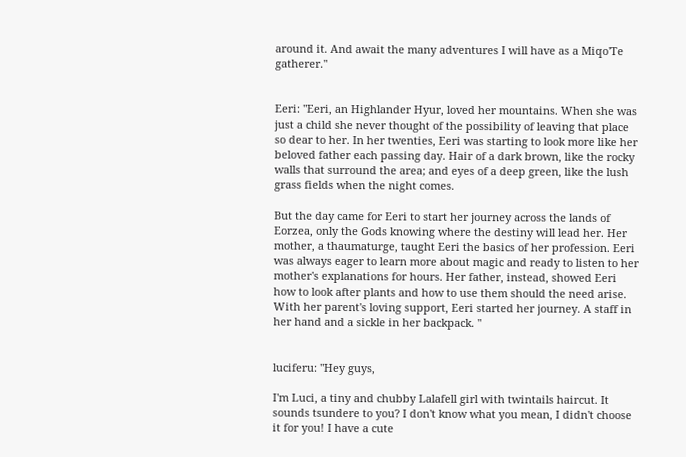around it. And await the many adventures I will have as a Miqo'Te gatherer."


Eeri: "Eeri, an Highlander Hyur, loved her mountains. When she was just a child she never thought of the possibility of leaving that place so dear to her. In her twenties, Eeri was starting to look more like her beloved father each passing day. Hair of a dark brown, like the rocky walls that surround the area; and eyes of a deep green, like the lush grass fields when the night comes.

But the day came for Eeri to start her journey across the lands of Eorzea, only the Gods knowing where the destiny will lead her. Her mother, a thaumaturge, taught Eeri the basics of her profession. Eeri was always eager to learn more about magic and ready to listen to her mother's explanations for hours. Her father, instead, showed Eeri how to look after plants and how to use them should the need arise. With her parent's loving support, Eeri started her journey. A staff in her hand and a sickle in her backpack. "


luciferu: "Hey guys,

I'm Luci, a tiny and chubby Lalafell girl with twintails haircut. It sounds tsundere to you? I don't know what you mean, I didn't choose it for you! I have a cute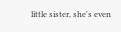little sister, she's even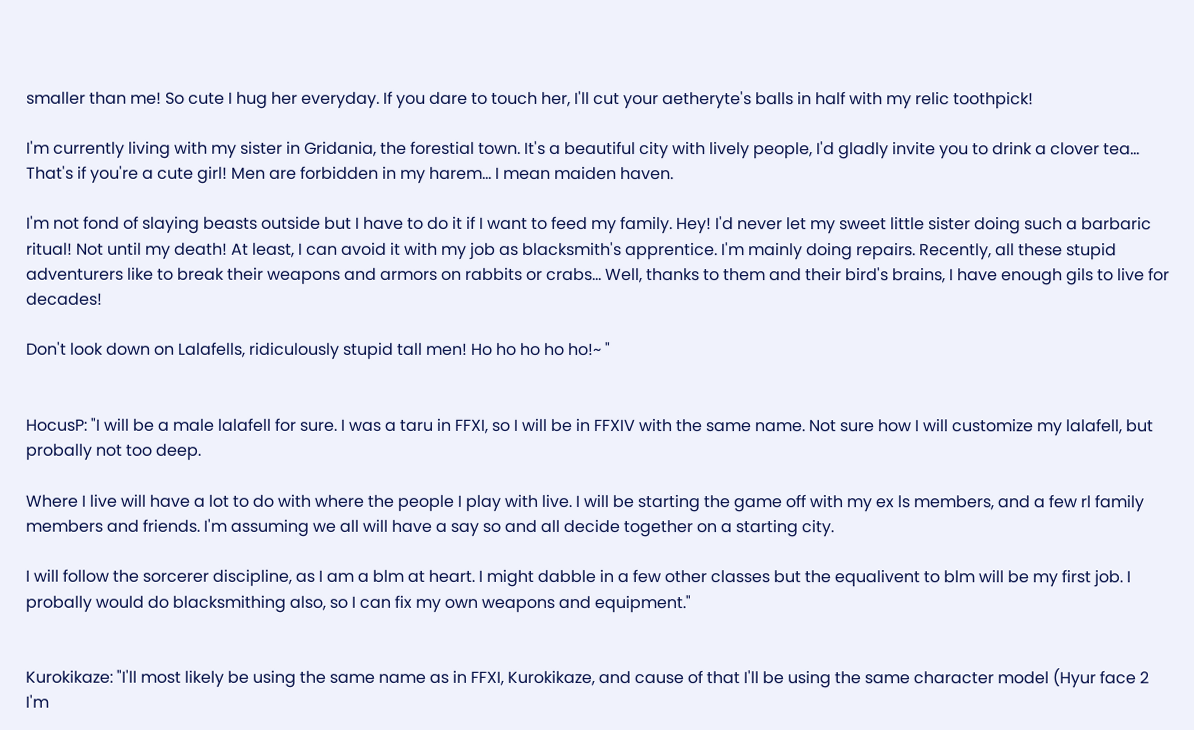smaller than me! So cute I hug her everyday. If you dare to touch her, I'll cut your aetheryte's balls in half with my relic toothpick!

I'm currently living with my sister in Gridania, the forestial town. It's a beautiful city with lively people, I'd gladly invite you to drink a clover tea... That's if you're a cute girl! Men are forbidden in my harem... I mean maiden haven.

I'm not fond of slaying beasts outside but I have to do it if I want to feed my family. Hey! I'd never let my sweet little sister doing such a barbaric ritual! Not until my death! At least, I can avoid it with my job as blacksmith's apprentice. I'm mainly doing repairs. Recently, all these stupid adventurers like to break their weapons and armors on rabbits or crabs... Well, thanks to them and their bird's brains, I have enough gils to live for decades!

Don't look down on Lalafells, ridiculously stupid tall men! Ho ho ho ho ho!~ "


HocusP: "I will be a male lalafell for sure. I was a taru in FFXI, so I will be in FFXIV with the same name. Not sure how I will customize my lalafell, but probally not too deep.

Where I live will have a lot to do with where the people I play with live. I will be starting the game off with my ex ls members, and a few rl family members and friends. I'm assuming we all will have a say so and all decide together on a starting city.

I will follow the sorcerer discipline, as I am a blm at heart. I might dabble in a few other classes but the equalivent to blm will be my first job. I probally would do blacksmithing also, so I can fix my own weapons and equipment."


Kurokikaze: "I'll most likely be using the same name as in FFXI, Kurokikaze, and cause of that I'll be using the same character model (Hyur face 2 I'm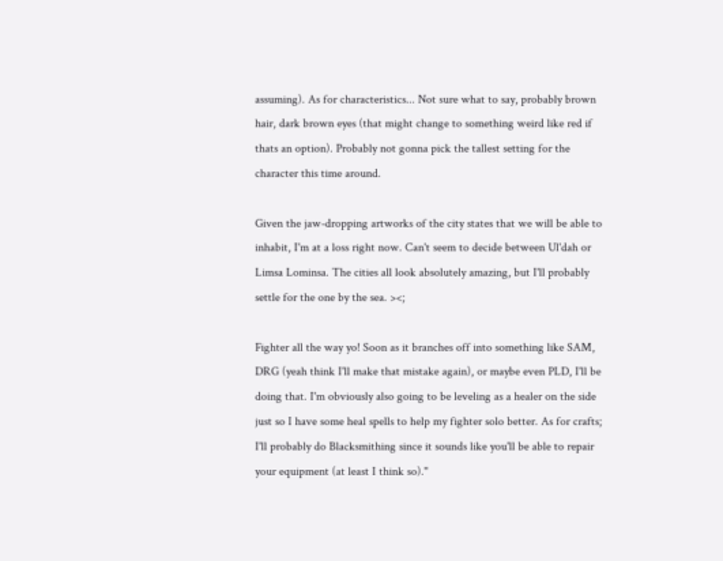assuming). As for characteristics... Not sure what to say, probably brown hair, dark brown eyes (that might change to something weird like red if thats an option). Probably not gonna pick the tallest setting for the character this time around.

Given the jaw-dropping artworks of the city states that we will be able to inhabit, I'm at a loss right now. Can't seem to decide between Ul'dah or Limsa Lominsa. The cities all look absolutely amazing, but I'll probably settle for the one by the sea. ><;

Fighter all the way yo! Soon as it branches off into something like SAM, DRG (yeah think I'll make that mistake again), or maybe even PLD, I'll be doing that. I'm obviously also going to be leveling as a healer on the side just so I have some heal spells to help my fighter solo better. As for crafts; I'll probably do Blacksmithing since it sounds like you'll be able to repair your equipment (at least I think so)."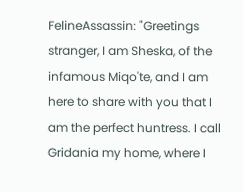FelineAssassin: "Greetings stranger, I am Sheska, of the infamous Miqo'te, and I am here to share with you that I am the perfect huntress. I call Gridania my home, where I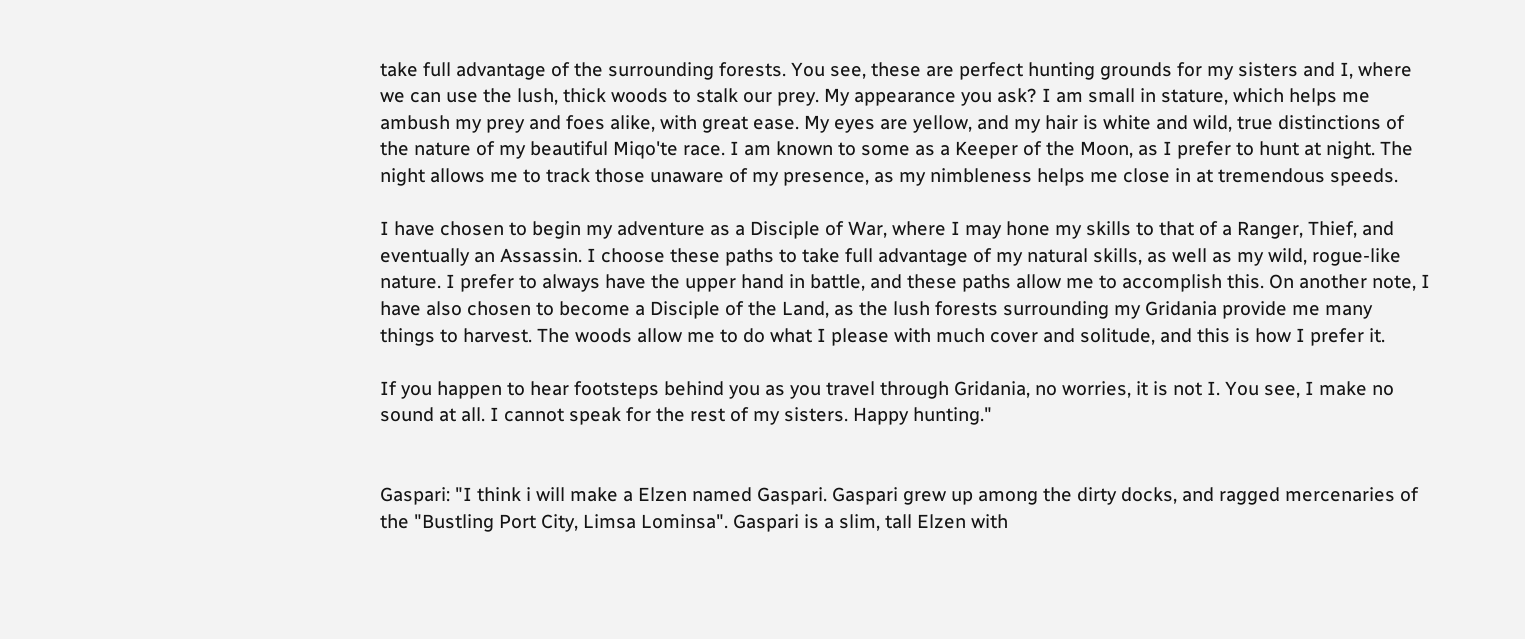take full advantage of the surrounding forests. You see, these are perfect hunting grounds for my sisters and I, where we can use the lush, thick woods to stalk our prey. My appearance you ask? I am small in stature, which helps me ambush my prey and foes alike, with great ease. My eyes are yellow, and my hair is white and wild, true distinctions of the nature of my beautiful Miqo'te race. I am known to some as a Keeper of the Moon, as I prefer to hunt at night. The night allows me to track those unaware of my presence, as my nimbleness helps me close in at tremendous speeds.

I have chosen to begin my adventure as a Disciple of War, where I may hone my skills to that of a Ranger, Thief, and eventually an Assassin. I choose these paths to take full advantage of my natural skills, as well as my wild, rogue-like nature. I prefer to always have the upper hand in battle, and these paths allow me to accomplish this. On another note, I have also chosen to become a Disciple of the Land, as the lush forests surrounding my Gridania provide me many things to harvest. The woods allow me to do what I please with much cover and solitude, and this is how I prefer it.

If you happen to hear footsteps behind you as you travel through Gridania, no worries, it is not I. You see, I make no sound at all. I cannot speak for the rest of my sisters. Happy hunting."


Gaspari: "I think i will make a Elzen named Gaspari. Gaspari grew up among the dirty docks, and ragged mercenaries of the "Bustling Port City, Limsa Lominsa". Gaspari is a slim, tall Elzen with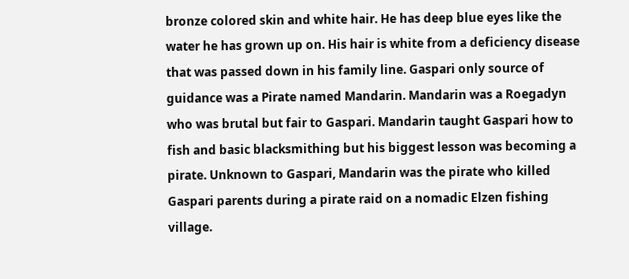bronze colored skin and white hair. He has deep blue eyes like the water he has grown up on. His hair is white from a deficiency disease that was passed down in his family line. Gaspari only source of guidance was a Pirate named Mandarin. Mandarin was a Roegadyn who was brutal but fair to Gaspari. Mandarin taught Gaspari how to fish and basic blacksmithing but his biggest lesson was becoming a pirate. Unknown to Gaspari, Mandarin was the pirate who killed Gaspari parents during a pirate raid on a nomadic Elzen fishing village.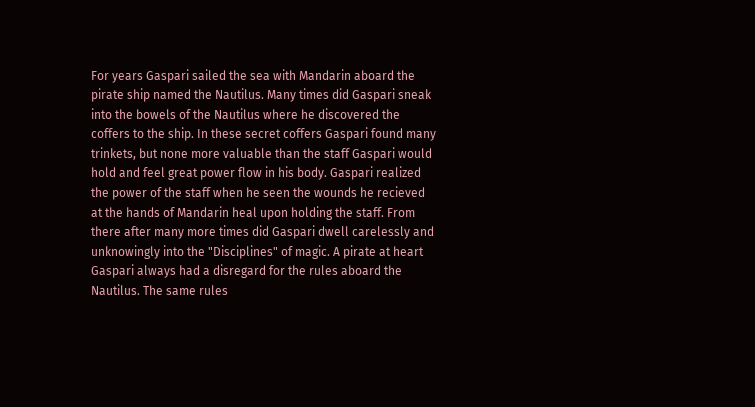For years Gaspari sailed the sea with Mandarin aboard the pirate ship named the Nautilus. Many times did Gaspari sneak into the bowels of the Nautilus where he discovered the coffers to the ship. In these secret coffers Gaspari found many trinkets, but none more valuable than the staff Gaspari would hold and feel great power flow in his body. Gaspari realized the power of the staff when he seen the wounds he recieved at the hands of Mandarin heal upon holding the staff. From there after many more times did Gaspari dwell carelessly and unknowingly into the "Disciplines" of magic. A pirate at heart Gaspari always had a disregard for the rules aboard the Nautilus. The same rules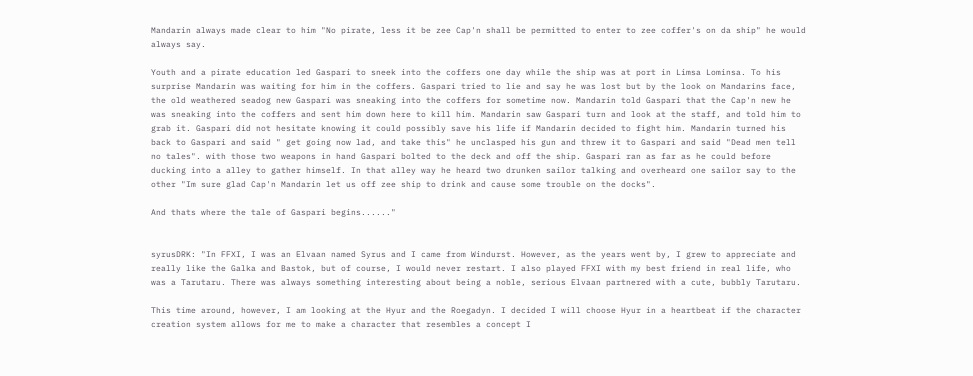Mandarin always made clear to him "No pirate, less it be zee Cap'n shall be permitted to enter to zee coffer's on da ship" he would always say.

Youth and a pirate education led Gaspari to sneek into the coffers one day while the ship was at port in Limsa Lominsa. To his surprise Mandarin was waiting for him in the coffers. Gaspari tried to lie and say he was lost but by the look on Mandarins face, the old weathered seadog new Gaspari was sneaking into the coffers for sometime now. Mandarin told Gaspari that the Cap'n new he was sneaking into the coffers and sent him down here to kill him. Mandarin saw Gaspari turn and look at the staff, and told him to grab it. Gaspari did not hesitate knowing it could possibly save his life if Mandarin decided to fight him. Mandarin turned his back to Gaspari and said " get going now lad, and take this" he unclasped his gun and threw it to Gaspari and said "Dead men tell no tales". with those two weapons in hand Gaspari bolted to the deck and off the ship. Gaspari ran as far as he could before ducking into a alley to gather himself. In that alley way he heard two drunken sailor talking and overheard one sailor say to the other "Im sure glad Cap'n Mandarin let us off zee ship to drink and cause some trouble on the docks".

And thats where the tale of Gaspari begins......"


syrusDRK: "In FFXI, I was an Elvaan named Syrus and I came from Windurst. However, as the years went by, I grew to appreciate and really like the Galka and Bastok, but of course, I would never restart. I also played FFXI with my best friend in real life, who was a Tarutaru. There was always something interesting about being a noble, serious Elvaan partnered with a cute, bubbly Tarutaru.

This time around, however, I am looking at the Hyur and the Roegadyn. I decided I will choose Hyur in a heartbeat if the character creation system allows for me to make a character that resembles a concept I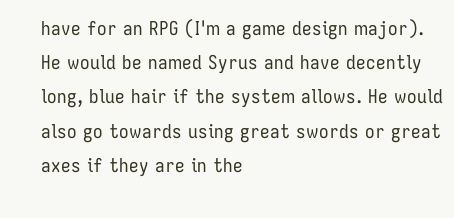have for an RPG (I'm a game design major). He would be named Syrus and have decently long, blue hair if the system allows. He would also go towards using great swords or great axes if they are in the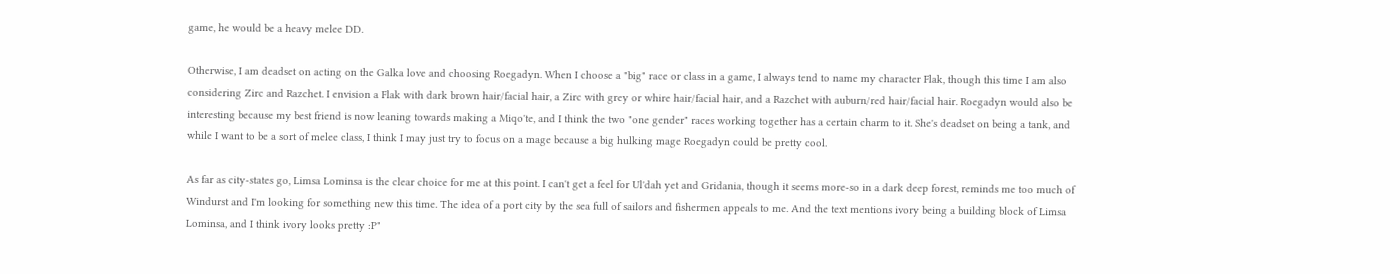game, he would be a heavy melee DD.

Otherwise, I am deadset on acting on the Galka love and choosing Roegadyn. When I choose a "big" race or class in a game, I always tend to name my character Flak, though this time I am also considering Zirc and Razchet. I envision a Flak with dark brown hair/facial hair, a Zirc with grey or whire hair/facial hair, and a Razchet with auburn/red hair/facial hair. Roegadyn would also be interesting because my best friend is now leaning towards making a Miqo'te, and I think the two "one gender" races working together has a certain charm to it. She's deadset on being a tank, and while I want to be a sort of melee class, I think I may just try to focus on a mage because a big hulking mage Roegadyn could be pretty cool.

As far as city-states go, Limsa Lominsa is the clear choice for me at this point. I can't get a feel for Ul'dah yet and Gridania, though it seems more-so in a dark deep forest, reminds me too much of Windurst and I'm looking for something new this time. The idea of a port city by the sea full of sailors and fishermen appeals to me. And the text mentions ivory being a building block of Limsa Lominsa, and I think ivory looks pretty :P"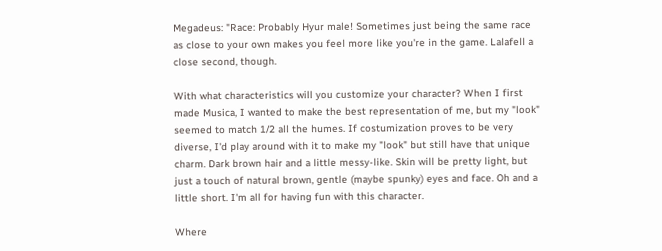Megadeus: "Race: Probably Hyur male! Sometimes just being the same race as close to your own makes you feel more like you're in the game. Lalafell a close second, though.

With what characteristics will you customize your character? When I first made Musica, I wanted to make the best representation of me, but my "look" seemed to match 1/2 all the humes. If costumization proves to be very diverse, I'd play around with it to make my "look" but still have that unique charm. Dark brown hair and a little messy-like. Skin will be pretty light, but just a touch of natural brown, gentle (maybe spunky) eyes and face. Oh and a little short. I'm all for having fun with this character.

Where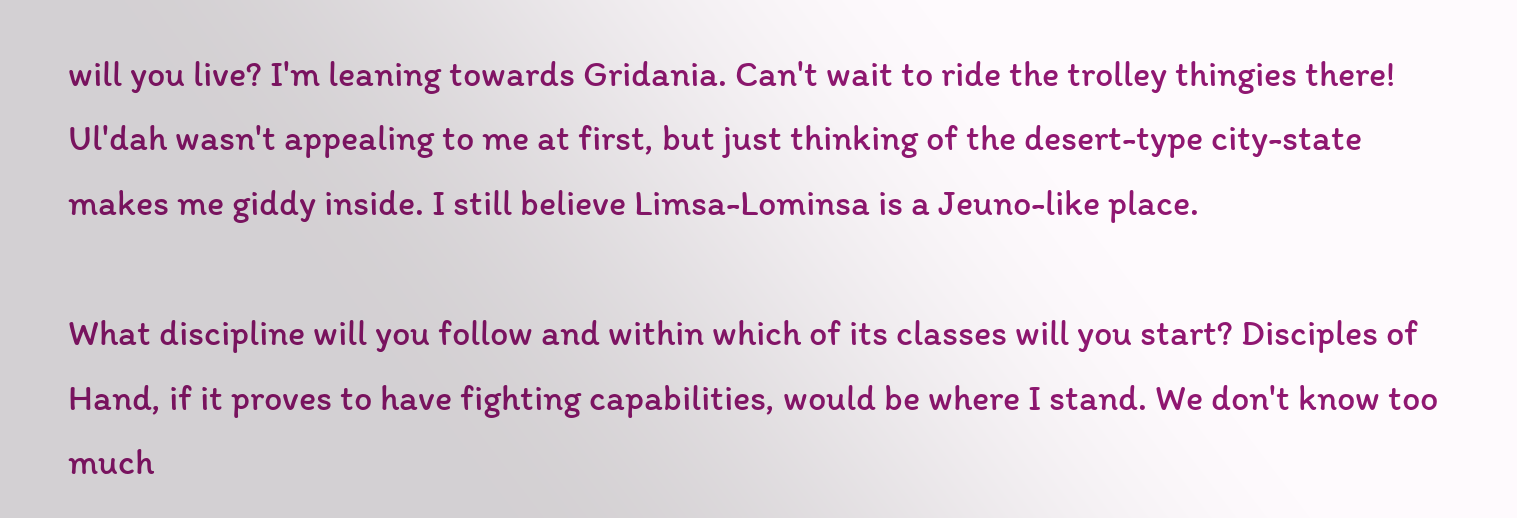will you live? I'm leaning towards Gridania. Can't wait to ride the trolley thingies there! Ul'dah wasn't appealing to me at first, but just thinking of the desert-type city-state makes me giddy inside. I still believe Limsa-Lominsa is a Jeuno-like place.

What discipline will you follow and within which of its classes will you start? Disciples of Hand, if it proves to have fighting capabilities, would be where I stand. We don't know too much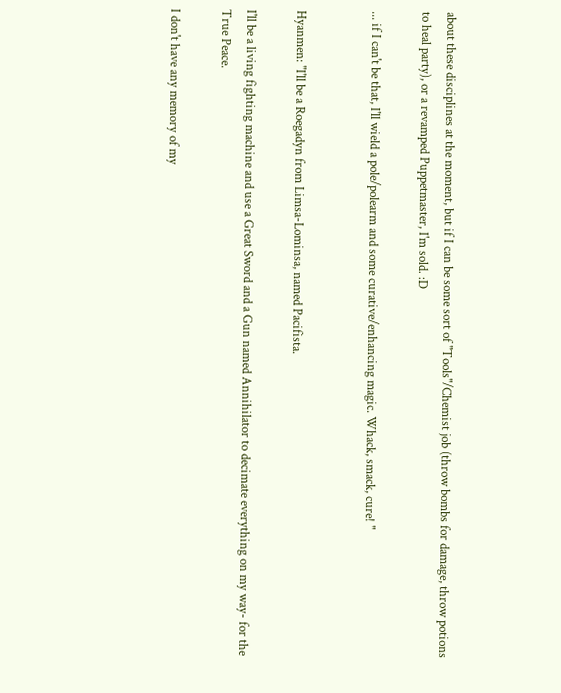about these disciplines at the moment, but if I can be some sort of "Tools"/Chemist job (throw bombs for damage, throw potions to heal party), or a revamped Puppetmaster, I'm sold. :D

... if I can't be that, I'll wield a pole/polearm and some curative/enhancing magic. Whack, smack, cure! "


Hyanmen: "I'll be a Roegadyn from Limsa-Lominsa, named Pacifista.

I'll be a living fighting machine and use a Great Sword and a Gun named Annihilator to decimate everything on my way- for the True Peace.

I don't have any memory of my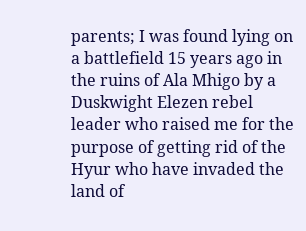parents; I was found lying on a battlefield 15 years ago in the ruins of Ala Mhigo by a Duskwight Elezen rebel leader who raised me for the purpose of getting rid of the Hyur who have invaded the land of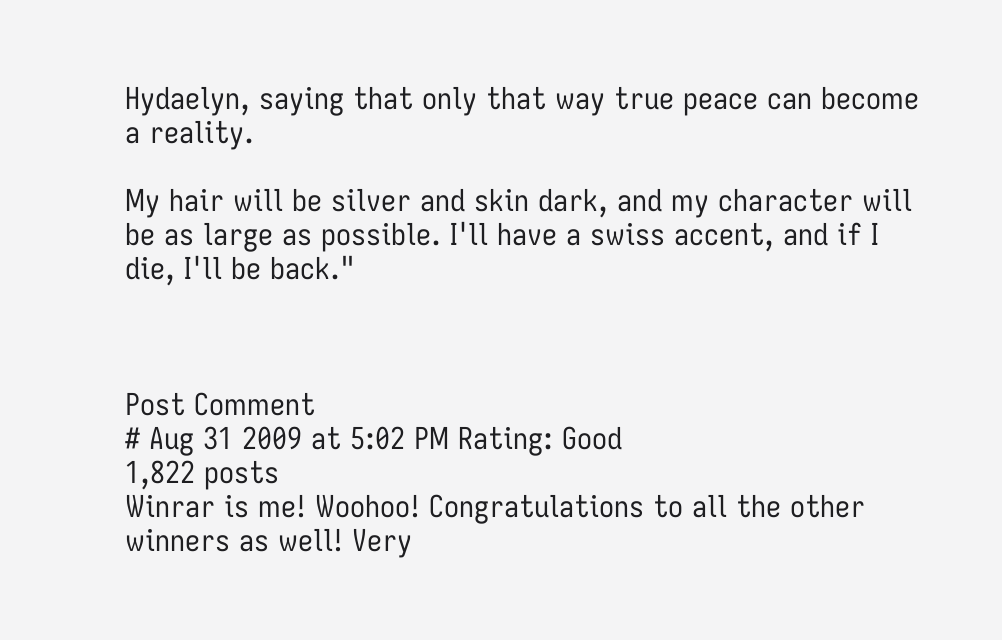Hydaelyn, saying that only that way true peace can become a reality.

My hair will be silver and skin dark, and my character will be as large as possible. I'll have a swiss accent, and if I die, I'll be back."



Post Comment
# Aug 31 2009 at 5:02 PM Rating: Good
1,822 posts
Winrar is me! Woohoo! Congratulations to all the other winners as well! Very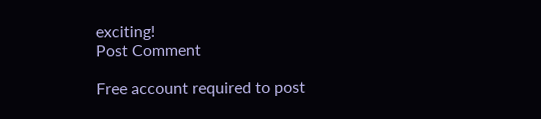exciting!
Post Comment

Free account required to post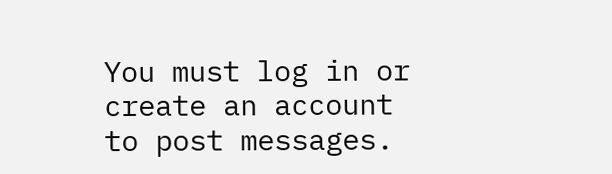You must log in or create an account to post messages.